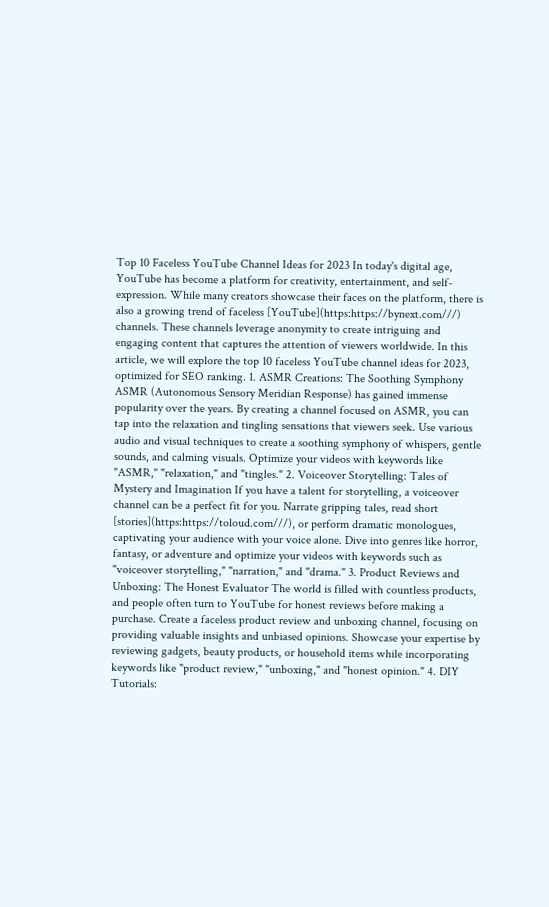Top 10 Faceless YouTube Channel Ideas for 2023 In today's digital age, YouTube has become a platform for creativity, entertainment, and self-expression. While many creators showcase their faces on the platform, there is also a growing trend of faceless [YouTube](https:https://bynext.com///) channels. These channels leverage anonymity to create intriguing and engaging content that captures the attention of viewers worldwide. In this article, we will explore the top 10 faceless YouTube channel ideas for 2023, optimized for SEO ranking. 1. ASMR Creations: The Soothing Symphony ASMR (Autonomous Sensory Meridian Response) has gained immense popularity over the years. By creating a channel focused on ASMR, you can tap into the relaxation and tingling sensations that viewers seek. Use various audio and visual techniques to create a soothing symphony of whispers, gentle sounds, and calming visuals. Optimize your videos with keywords like "ASMR," "relaxation," and "tingles." 2. Voiceover Storytelling: Tales of Mystery and Imagination If you have a talent for storytelling, a voiceover channel can be a perfect fit for you. Narrate gripping tales, read short [stories](https:https://toloud.com///), or perform dramatic monologues, captivating your audience with your voice alone. Dive into genres like horror, fantasy, or adventure and optimize your videos with keywords such as "voiceover storytelling," "narration," and "drama." 3. Product Reviews and Unboxing: The Honest Evaluator The world is filled with countless products, and people often turn to YouTube for honest reviews before making a purchase. Create a faceless product review and unboxing channel, focusing on providing valuable insights and unbiased opinions. Showcase your expertise by reviewing gadgets, beauty products, or household items while incorporating keywords like "product review," "unboxing," and "honest opinion." 4. DIY Tutorials: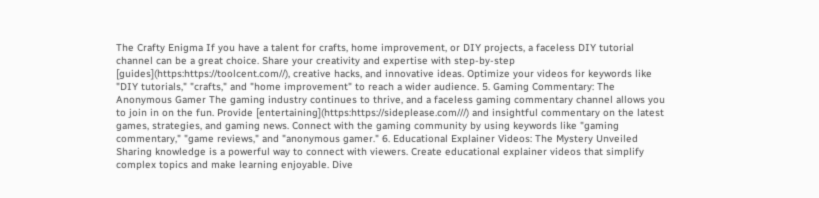The Crafty Enigma If you have a talent for crafts, home improvement, or DIY projects, a faceless DIY tutorial channel can be a great choice. Share your creativity and expertise with step-by-step [guides](https:https://toolcent.com//), creative hacks, and innovative ideas. Optimize your videos for keywords like "DIY tutorials," "crafts," and "home improvement" to reach a wider audience. 5. Gaming Commentary: The Anonymous Gamer The gaming industry continues to thrive, and a faceless gaming commentary channel allows you to join in on the fun. Provide [entertaining](https:https://sideplease.com///) and insightful commentary on the latest games, strategies, and gaming news. Connect with the gaming community by using keywords like "gaming commentary," "game reviews," and "anonymous gamer." 6. Educational Explainer Videos: The Mystery Unveiled Sharing knowledge is a powerful way to connect with viewers. Create educational explainer videos that simplify complex topics and make learning enjoyable. Dive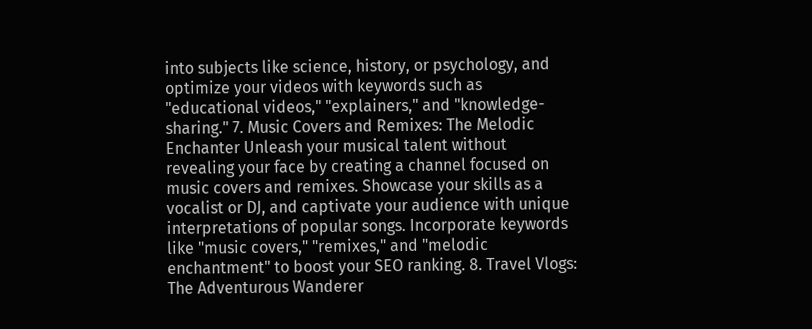into subjects like science, history, or psychology, and optimize your videos with keywords such as "educational videos," "explainers," and "knowledge-sharing." 7. Music Covers and Remixes: The Melodic Enchanter Unleash your musical talent without revealing your face by creating a channel focused on music covers and remixes. Showcase your skills as a vocalist or DJ, and captivate your audience with unique interpretations of popular songs. Incorporate keywords like "music covers," "remixes," and "melodic enchantment" to boost your SEO ranking. 8. Travel Vlogs: The Adventurous Wanderer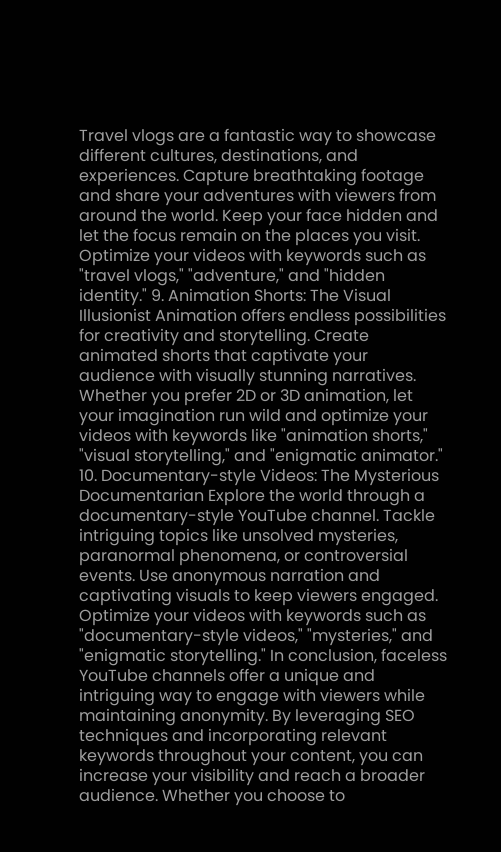Travel vlogs are a fantastic way to showcase different cultures, destinations, and experiences. Capture breathtaking footage and share your adventures with viewers from around the world. Keep your face hidden and let the focus remain on the places you visit. Optimize your videos with keywords such as "travel vlogs," "adventure," and "hidden identity." 9. Animation Shorts: The Visual Illusionist Animation offers endless possibilities for creativity and storytelling. Create animated shorts that captivate your audience with visually stunning narratives. Whether you prefer 2D or 3D animation, let your imagination run wild and optimize your videos with keywords like "animation shorts," "visual storytelling," and "enigmatic animator." 10. Documentary-style Videos: The Mysterious Documentarian Explore the world through a documentary-style YouTube channel. Tackle intriguing topics like unsolved mysteries, paranormal phenomena, or controversial events. Use anonymous narration and captivating visuals to keep viewers engaged. Optimize your videos with keywords such as "documentary-style videos," "mysteries," and "enigmatic storytelling." In conclusion, faceless YouTube channels offer a unique and intriguing way to engage with viewers while maintaining anonymity. By leveraging SEO techniques and incorporating relevant keywords throughout your content, you can increase your visibility and reach a broader audience. Whether you choose to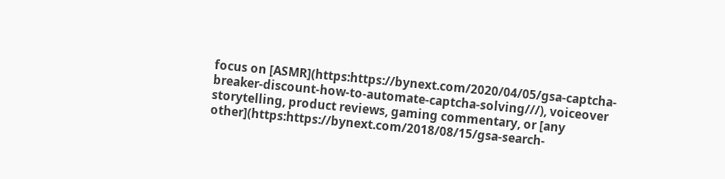focus on [ASMR](https:https://bynext.com/2020/04/05/gsa-captcha-breaker-discount-how-to-automate-captcha-solving///), voiceover storytelling, product reviews, gaming commentary, or [any other](https:https://bynext.com/2018/08/15/gsa-search-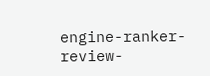engine-ranker-review-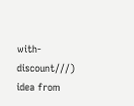with-discount///) idea from